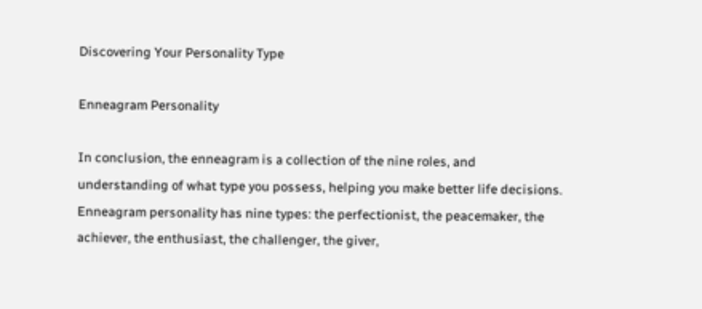Discovering Your Personality Type

Enneagram Personality

In conclusion, the enneagram is a collection of the nine roles, and understanding of what type you possess, helping you make better life decisions. Enneagram personality has nine types: the perfectionist, the peacemaker, the achiever, the enthusiast, the challenger, the giver,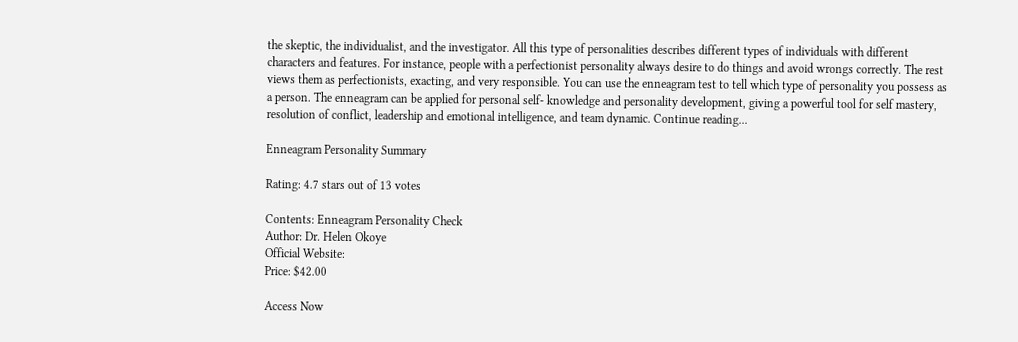the skeptic, the individualist, and the investigator. All this type of personalities describes different types of individuals with different characters and features. For instance, people with a perfectionist personality always desire to do things and avoid wrongs correctly. The rest views them as perfectionists, exacting, and very responsible. You can use the enneagram test to tell which type of personality you possess as a person. The enneagram can be applied for personal self- knowledge and personality development, giving a powerful tool for self mastery, resolution of conflict, leadership and emotional intelligence, and team dynamic. Continue reading...

Enneagram Personality Summary

Rating: 4.7 stars out of 13 votes

Contents: Enneagram Personality Check
Author: Dr. Helen Okoye
Official Website:
Price: $42.00

Access Now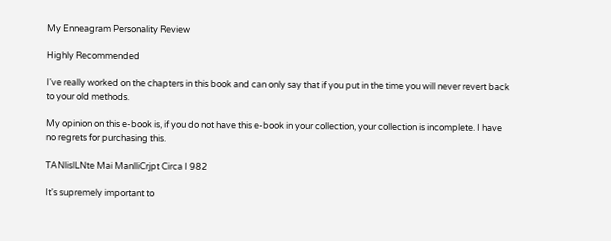My Enneagram Personality Review

Highly Recommended

I've really worked on the chapters in this book and can only say that if you put in the time you will never revert back to your old methods.

My opinion on this e-book is, if you do not have this e-book in your collection, your collection is incomplete. I have no regrets for purchasing this.

TANlislLNte Mai ManlliCrjpt Circa I 982

It's supremely important to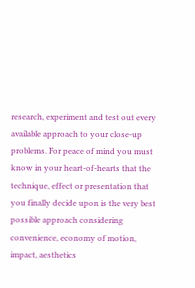research, experiment and test out every available approach to your close-up problems. For peace of mind you must know in your heart-of-hearts that the technique, effect or presentation that you finally decide upon is the very best possible approach considering convenience, economy of motion, impact, aesthetics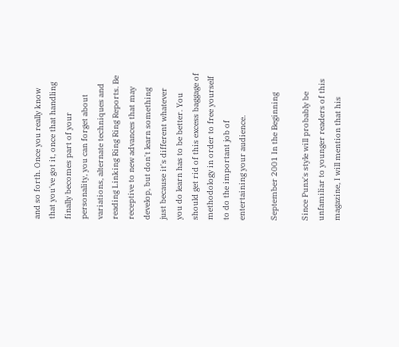and so forth. Once you really know that you've got it, once that handling finally becomes part of your personality, you can forget about variations, alternate techniques and reading Linking Ring Ring Reports. Be receptive to new advances that may develop, but don't learn something just because it's different whatever you do learn has to be better. You should get rid of this excess baggage of methodology in order to free yourself to do the important job of entertaining your audience.

September 2001 In the Beginning

Since Punx's style will probably be unfamiliar to younger readers of this magazine, I will mention that his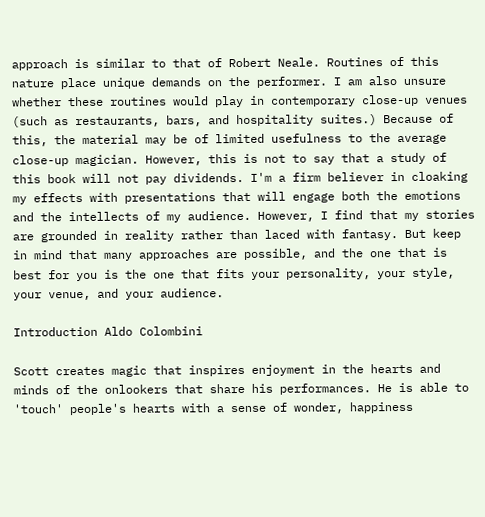approach is similar to that of Robert Neale. Routines of this nature place unique demands on the performer. I am also unsure whether these routines would play in contemporary close-up venues (such as restaurants, bars, and hospitality suites.) Because of this, the material may be of limited usefulness to the average close-up magician. However, this is not to say that a study of this book will not pay dividends. I'm a firm believer in cloaking my effects with presentations that will engage both the emotions and the intellects of my audience. However, I find that my stories are grounded in reality rather than laced with fantasy. But keep in mind that many approaches are possible, and the one that is best for you is the one that fits your personality, your style, your venue, and your audience.

Introduction Aldo Colombini

Scott creates magic that inspires enjoyment in the hearts and minds of the onlookers that share his performances. He is able to 'touch' people's hearts with a sense of wonder, happiness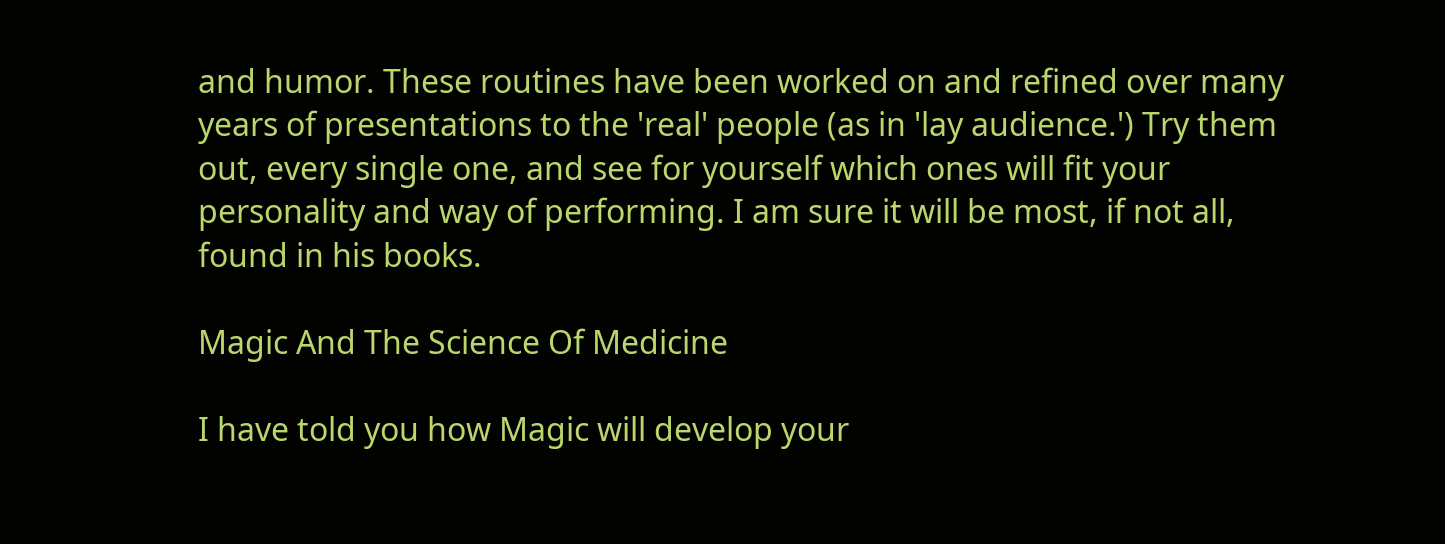and humor. These routines have been worked on and refined over many years of presentations to the 'real' people (as in 'lay audience.') Try them out, every single one, and see for yourself which ones will fit your personality and way of performing. I am sure it will be most, if not all, found in his books.

Magic And The Science Of Medicine

I have told you how Magic will develop your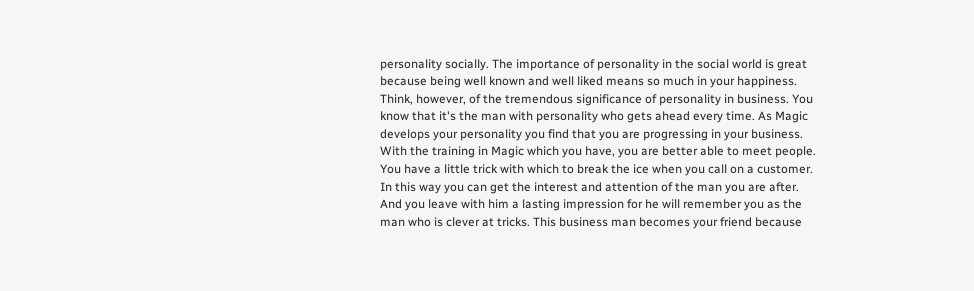personality socially. The importance of personality in the social world is great because being well known and well liked means so much in your happiness. Think, however, of the tremendous significance of personality in business. You know that it's the man with personality who gets ahead every time. As Magic develops your personality you find that you are progressing in your business. With the training in Magic which you have, you are better able to meet people. You have a little trick with which to break the ice when you call on a customer. In this way you can get the interest and attention of the man you are after. And you leave with him a lasting impression for he will remember you as the man who is clever at tricks. This business man becomes your friend because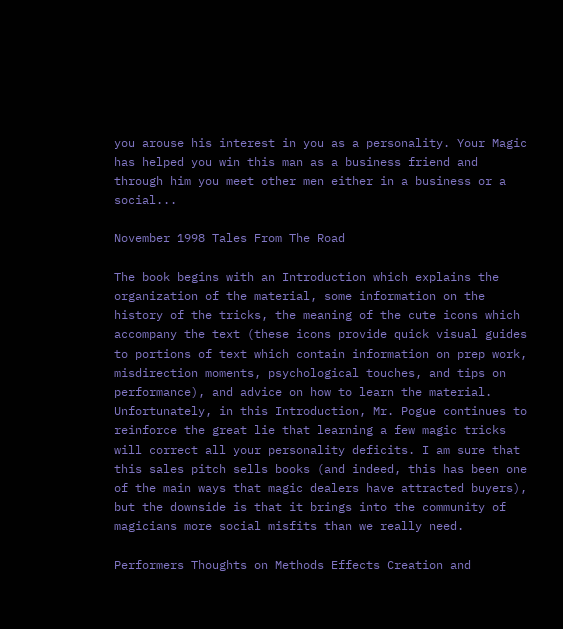you arouse his interest in you as a personality. Your Magic has helped you win this man as a business friend and through him you meet other men either in a business or a social...

November 1998 Tales From The Road

The book begins with an Introduction which explains the organization of the material, some information on the history of the tricks, the meaning of the cute icons which accompany the text (these icons provide quick visual guides to portions of text which contain information on prep work, misdirection moments, psychological touches, and tips on performance), and advice on how to learn the material. Unfortunately, in this Introduction, Mr. Pogue continues to reinforce the great lie that learning a few magic tricks will correct all your personality deficits. I am sure that this sales pitch sells books (and indeed, this has been one of the main ways that magic dealers have attracted buyers), but the downside is that it brings into the community of magicians more social misfits than we really need.

Performers Thoughts on Methods Effects Creation and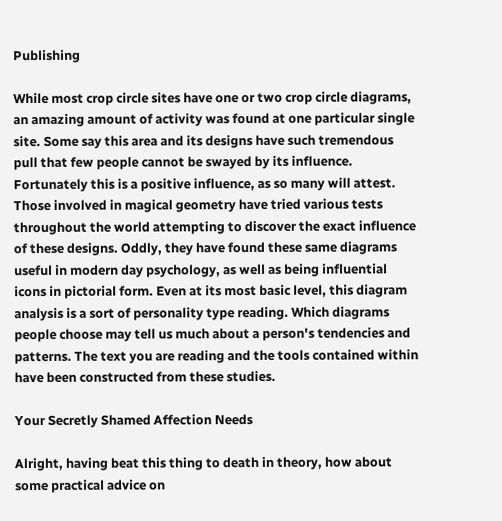Publishing

While most crop circle sites have one or two crop circle diagrams, an amazing amount of activity was found at one particular single site. Some say this area and its designs have such tremendous pull that few people cannot be swayed by its influence. Fortunately this is a positive influence, as so many will attest. Those involved in magical geometry have tried various tests throughout the world attempting to discover the exact influence of these designs. Oddly, they have found these same diagrams useful in modern day psychology, as well as being influential icons in pictorial form. Even at its most basic level, this diagram analysis is a sort of personality type reading. Which diagrams people choose may tell us much about a person's tendencies and patterns. The text you are reading and the tools contained within have been constructed from these studies.

Your Secretly Shamed Affection Needs

Alright, having beat this thing to death in theory, how about some practical advice on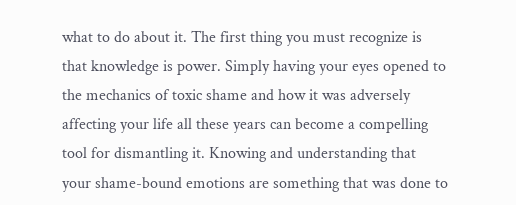what to do about it. The first thing you must recognize is that knowledge is power. Simply having your eyes opened to the mechanics of toxic shame and how it was adversely affecting your life all these years can become a compelling tool for dismantling it. Knowing and understanding that your shame-bound emotions are something that was done to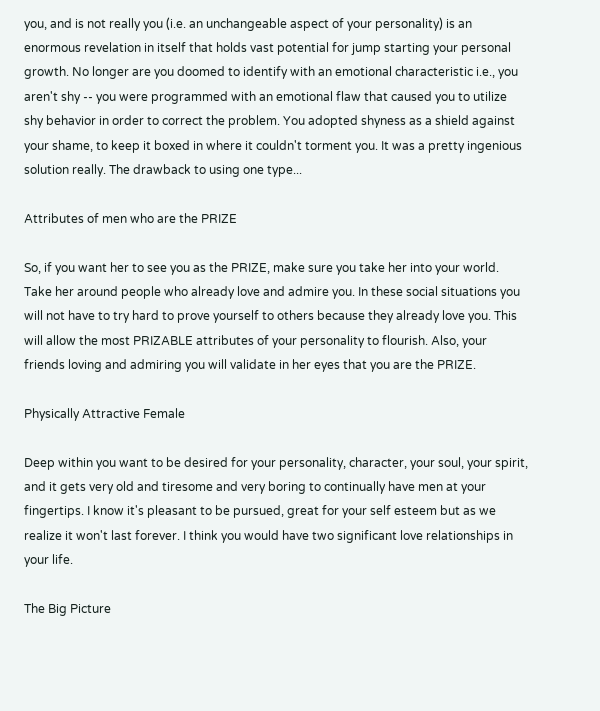you, and is not really you (i.e. an unchangeable aspect of your personality) is an enormous revelation in itself that holds vast potential for jump starting your personal growth. No longer are you doomed to identify with an emotional characteristic i.e., you aren't shy -- you were programmed with an emotional flaw that caused you to utilize shy behavior in order to correct the problem. You adopted shyness as a shield against your shame, to keep it boxed in where it couldn't torment you. It was a pretty ingenious solution really. The drawback to using one type...

Attributes of men who are the PRIZE

So, if you want her to see you as the PRIZE, make sure you take her into your world. Take her around people who already love and admire you. In these social situations you will not have to try hard to prove yourself to others because they already love you. This will allow the most PRIZABLE attributes of your personality to flourish. Also, your friends loving and admiring you will validate in her eyes that you are the PRIZE.

Physically Attractive Female

Deep within you want to be desired for your personality, character, your soul, your spirit, and it gets very old and tiresome and very boring to continually have men at your fingertips. I know it's pleasant to be pursued, great for your self esteem but as we realize it won't last forever. I think you would have two significant love relationships in your life.

The Big Picture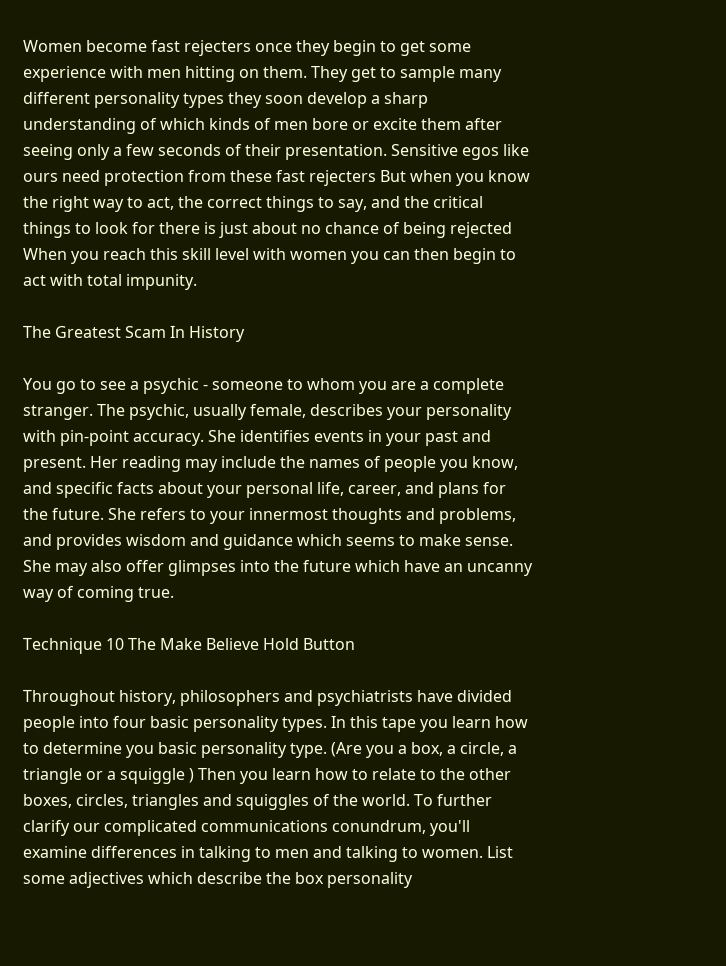Women become fast rejecters once they begin to get some experience with men hitting on them. They get to sample many different personality types they soon develop a sharp understanding of which kinds of men bore or excite them after seeing only a few seconds of their presentation. Sensitive egos like ours need protection from these fast rejecters But when you know the right way to act, the correct things to say, and the critical things to look for there is just about no chance of being rejected When you reach this skill level with women you can then begin to act with total impunity.

The Greatest Scam In History

You go to see a psychic - someone to whom you are a complete stranger. The psychic, usually female, describes your personality with pin-point accuracy. She identifies events in your past and present. Her reading may include the names of people you know, and specific facts about your personal life, career, and plans for the future. She refers to your innermost thoughts and problems, and provides wisdom and guidance which seems to make sense. She may also offer glimpses into the future which have an uncanny way of coming true.

Technique 10 The Make Believe Hold Button

Throughout history, philosophers and psychiatrists have divided people into four basic personality types. In this tape you learn how to determine you basic personality type. (Are you a box, a circle, a triangle or a squiggle ) Then you learn how to relate to the other boxes, circles, triangles and squiggles of the world. To further clarify our complicated communications conundrum, you'll examine differences in talking to men and talking to women. List some adjectives which describe the box personality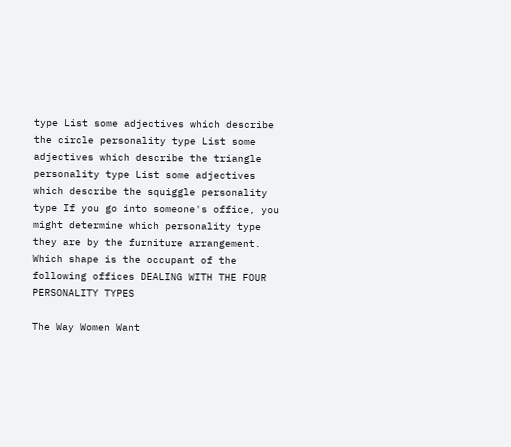type List some adjectives which describe the circle personality type List some adjectives which describe the triangle personality type List some adjectives which describe the squiggle personality type If you go into someone's office, you might determine which personality type they are by the furniture arrangement. Which shape is the occupant of the following offices DEALING WITH THE FOUR PERSONALITY TYPES

The Way Women Want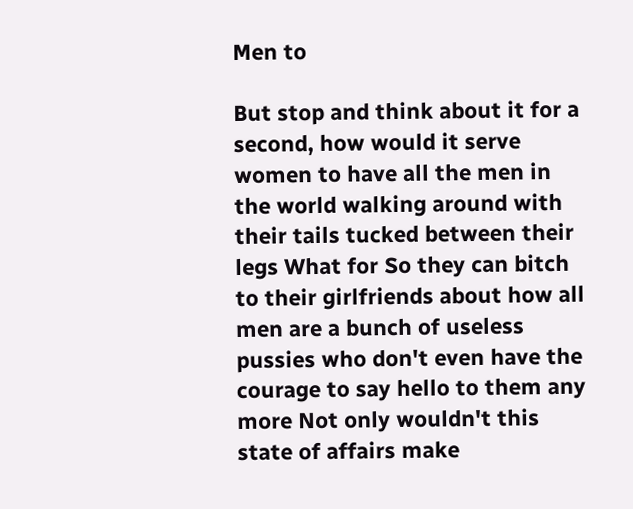Men to

But stop and think about it for a second, how would it serve women to have all the men in the world walking around with their tails tucked between their legs What for So they can bitch to their girlfriends about how all men are a bunch of useless pussies who don't even have the courage to say hello to them any more Not only wouldn't this state of affairs make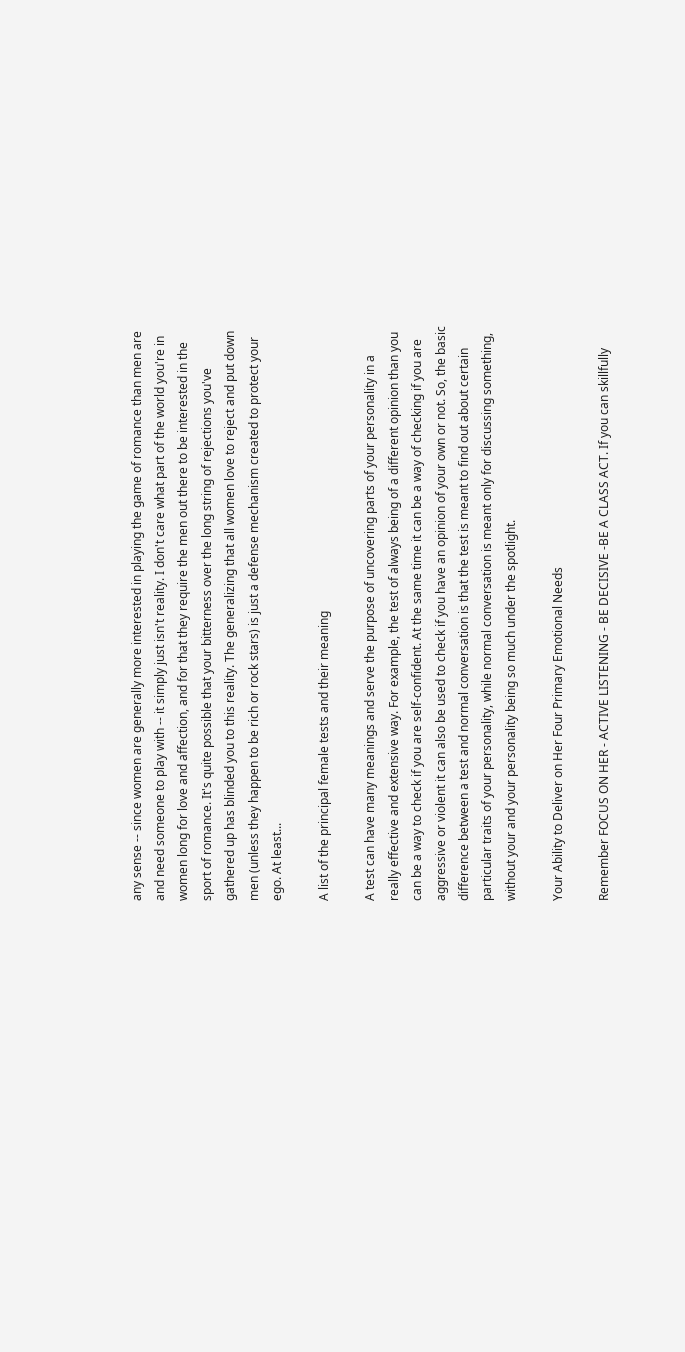any sense -- since women are generally more interested in playing the game of romance than men are and need someone to play with -- it simply just isn't reality. I don't care what part of the world you're in women long for love and affection, and for that they require the men out there to be interested in the sport of romance. It's quite possible that your bitterness over the long string of rejections you've gathered up has blinded you to this reality. The generalizing that all women love to reject and put down men (unless they happen to be rich or rock stars) is just a defense mechanism created to protect your ego. At least...

A list of the principal female tests and their meaning

A test can have many meanings and serve the purpose of uncovering parts of your personality in a really effective and extensive way. For example, the test of always being of a different opinion than you can be a way to check if you are self-confident. At the same time it can be a way of checking if you are aggressive or violent it can also be used to check if you have an opinion of your own or not. So, the basic difference between a test and normal conversation is that the test is meant to find out about certain particular traits of your personality, while normal conversation is meant only for discussing something, without your and your personality being so much under the spotlight.

Your Ability to Deliver on Her Four Primary Emotional Needs

Remember FOCUS ON HER - ACTIVE LISTENING - BE DECISIVE -BE A CLASS ACT. If you can skillfully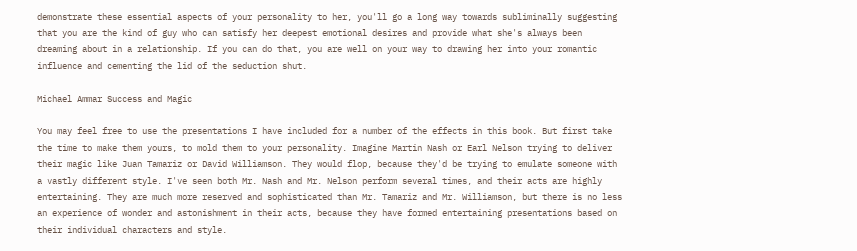demonstrate these essential aspects of your personality to her, you'll go a long way towards subliminally suggesting that you are the kind of guy who can satisfy her deepest emotional desires and provide what she's always been dreaming about in a relationship. If you can do that, you are well on your way to drawing her into your romantic influence and cementing the lid of the seduction shut.

Michael Ammar Success and Magic

You may feel free to use the presentations I have included for a number of the effects in this book. But first take the time to make them yours, to mold them to your personality. Imagine Martin Nash or Earl Nelson trying to deliver their magic like Juan Tamariz or David Williamson. They would flop, because they'd be trying to emulate someone with a vastly different style. I've seen both Mr. Nash and Mr. Nelson perform several times, and their acts are highly entertaining. They are much more reserved and sophisticated than Mr. Tamariz and Mr. Williamson, but there is no less an experience of wonder and astonishment in their acts, because they have formed entertaining presentations based on their individual characters and style.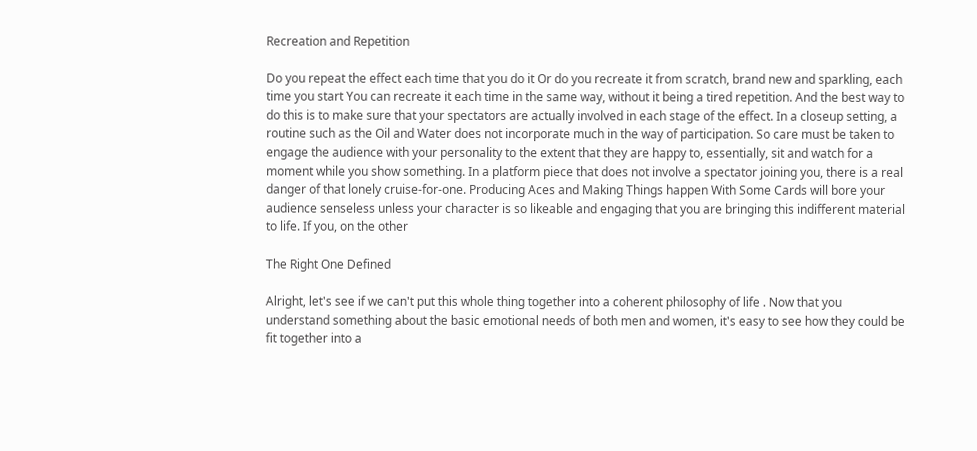Recreation and Repetition

Do you repeat the effect each time that you do it Or do you recreate it from scratch, brand new and sparkling, each time you start You can recreate it each time in the same way, without it being a tired repetition. And the best way to do this is to make sure that your spectators are actually involved in each stage of the effect. In a closeup setting, a routine such as the Oil and Water does not incorporate much in the way of participation. So care must be taken to engage the audience with your personality to the extent that they are happy to, essentially, sit and watch for a moment while you show something. In a platform piece that does not involve a spectator joining you, there is a real danger of that lonely cruise-for-one. Producing Aces and Making Things happen With Some Cards will bore your audience senseless unless your character is so likeable and engaging that you are bringing this indifferent material to life. If you, on the other

The Right One Defined

Alright, let's see if we can't put this whole thing together into a coherent philosophy of life . Now that you understand something about the basic emotional needs of both men and women, it's easy to see how they could be fit together into a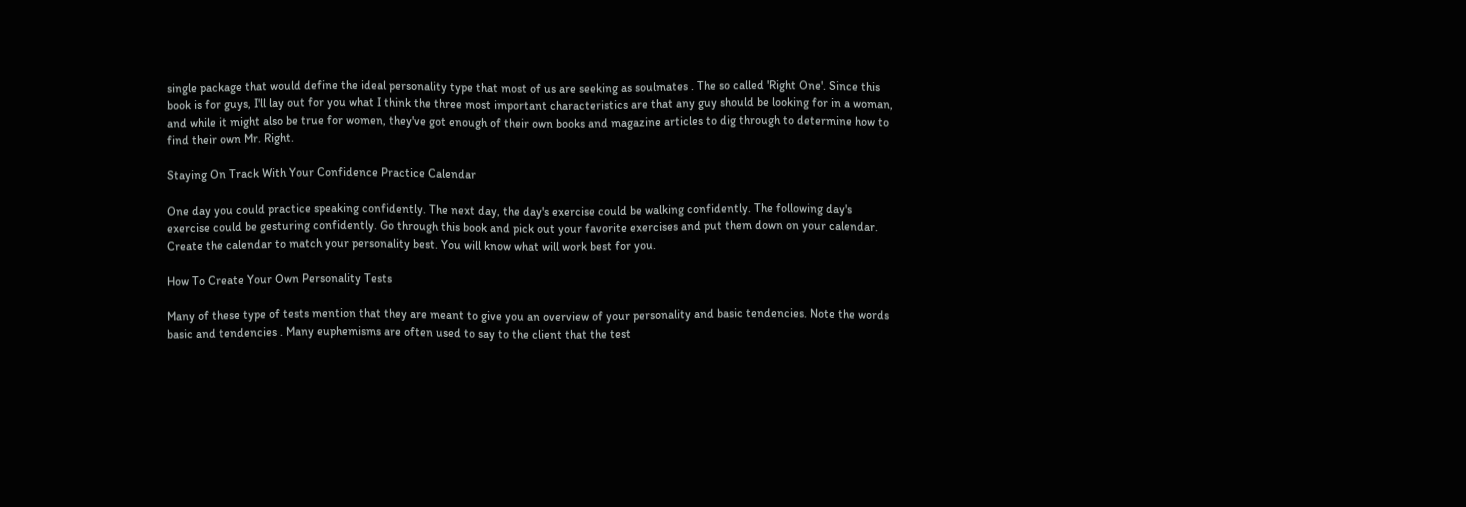single package that would define the ideal personality type that most of us are seeking as soulmates . The so called 'Right One'. Since this book is for guys, I'll lay out for you what I think the three most important characteristics are that any guy should be looking for in a woman, and while it might also be true for women, they've got enough of their own books and magazine articles to dig through to determine how to find their own Mr. Right.

Staying On Track With Your Confidence Practice Calendar

One day you could practice speaking confidently. The next day, the day's exercise could be walking confidently. The following day's exercise could be gesturing confidently. Go through this book and pick out your favorite exercises and put them down on your calendar. Create the calendar to match your personality best. You will know what will work best for you.

How To Create Your Own Personality Tests

Many of these type of tests mention that they are meant to give you an overview of your personality and basic tendencies. Note the words basic and tendencies . Many euphemisms are often used to say to the client that the test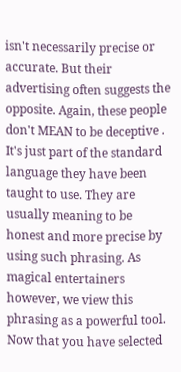isn't necessarily precise or accurate. But their advertising often suggests the opposite. Again, these people don't MEAN to be deceptive . It's just part of the standard language they have been taught to use. They are usually meaning to be honest and more precise by using such phrasing. As magical entertainers however, we view this phrasing as a powerful tool. Now that you have selected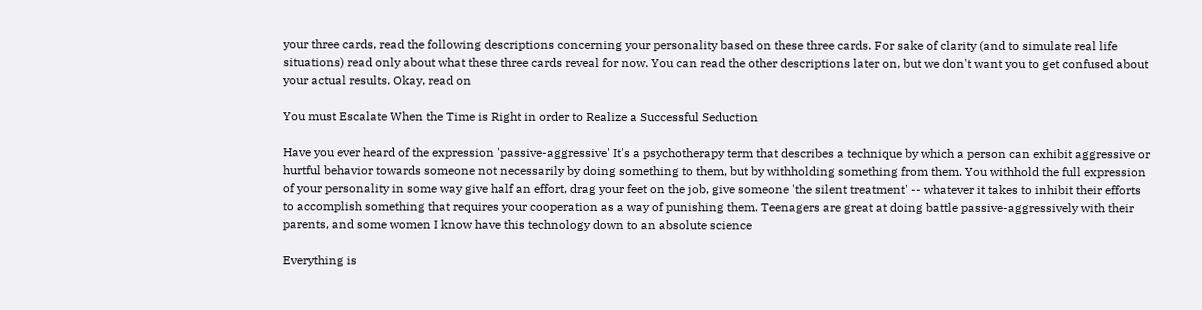your three cards, read the following descriptions concerning your personality based on these three cards. For sake of clarity (and to simulate real life situations) read only about what these three cards reveal for now. You can read the other descriptions later on, but we don't want you to get confused about your actual results. Okay, read on

You must Escalate When the Time is Right in order to Realize a Successful Seduction

Have you ever heard of the expression 'passive-aggressive' It's a psychotherapy term that describes a technique by which a person can exhibit aggressive or hurtful behavior towards someone not necessarily by doing something to them, but by withholding something from them. You withhold the full expression of your personality in some way give half an effort, drag your feet on the job, give someone 'the silent treatment' -- whatever it takes to inhibit their efforts to accomplish something that requires your cooperation as a way of punishing them. Teenagers are great at doing battle passive-aggressively with their parents, and some women I know have this technology down to an absolute science

Everything is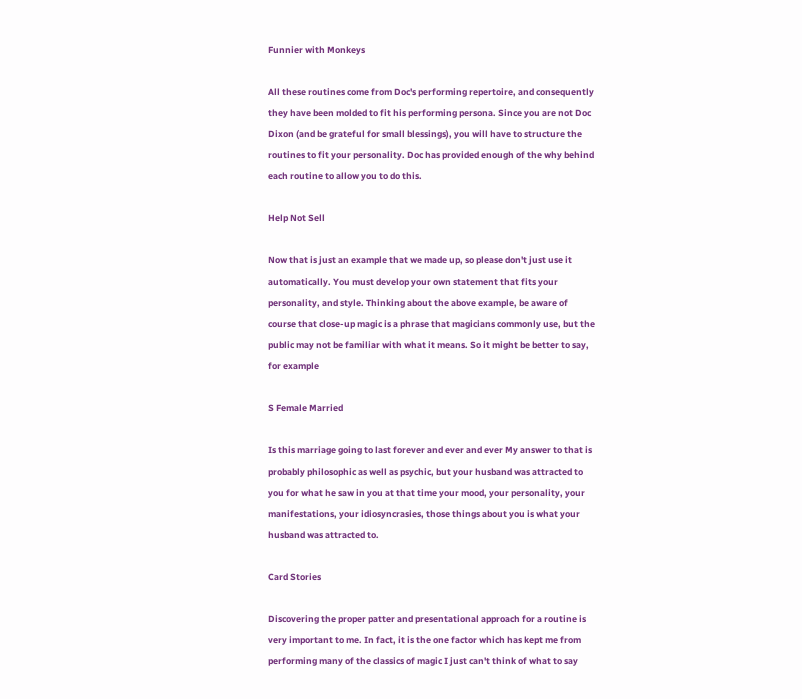Funnier with Monkeys

All these routines come from Doc's performing repertoire, and consequently they have been molded to fit his performing persona. Since you are not Doc Dixon (and be grateful for small blessings), you will have to structure the routines to fit your personality. Doc has provided enough of the why behind each routine to allow you to do this.

Help Not Sell

Now that is just an example that we made up, so please don't just use it automatically. You must develop your own statement that fits your personality, and style. Thinking about the above example, be aware of course that close-up magic is a phrase that magicians commonly use, but the public may not be familiar with what it means. So it might be better to say, for example

S Female Married

Is this marriage going to last forever and ever and ever My answer to that is probably philosophic as well as psychic, but your husband was attracted to you for what he saw in you at that time your mood, your personality, your manifestations, your idiosyncrasies, those things about you is what your husband was attracted to.

Card Stories

Discovering the proper patter and presentational approach for a routine is very important to me. In fact, it is the one factor which has kept me from performing many of the classics of magic I just can't think of what to say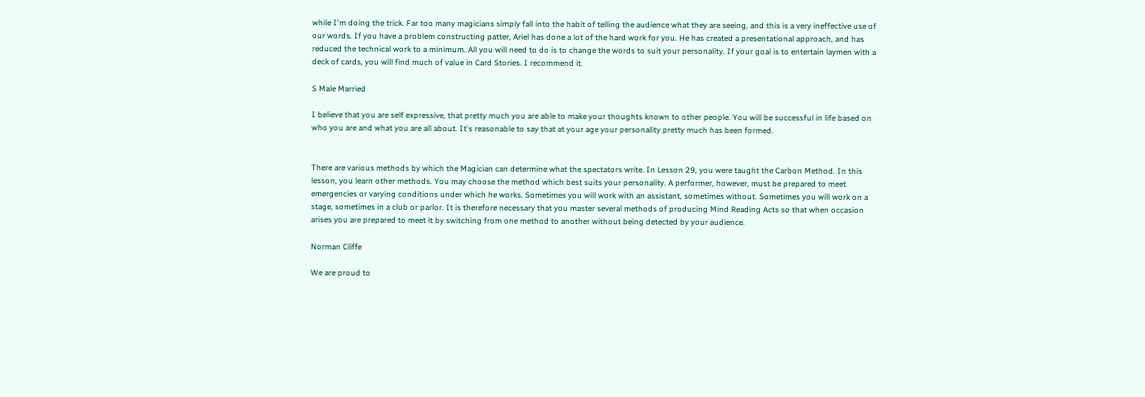while I'm doing the trick. Far too many magicians simply fall into the habit of telling the audience what they are seeing, and this is a very ineffective use of our words. If you have a problem constructing patter, Ariel has done a lot of the hard work for you. He has created a presentational approach, and has reduced the technical work to a minimum. All you will need to do is to change the words to suit your personality. If your goal is to entertain laymen with a deck of cards, you will find much of value in Card Stories. I recommend it.

S Male Married

I believe that you are self expressive, that pretty much you are able to make your thoughts known to other people. You will be successful in life based on who you are and what you are all about. It's reasonable to say that at your age your personality pretty much has been formed.


There are various methods by which the Magician can determine what the spectators write. In Lesson 29, you were taught the Carbon Method. In this lesson, you learn other methods. You may choose the method which best suits your personality. A performer, however, must be prepared to meet emergencies or varying conditions under which he works. Sometimes you will work with an assistant, sometimes without. Sometimes you will work on a stage, sometimes in a club or parlor. It is therefore necessary that you master several methods of producing Mind Reading Acts so that when occasion arises you are prepared to meet it by switching from one method to another without being detected by your audience.

Norman Cliffe

We are proud to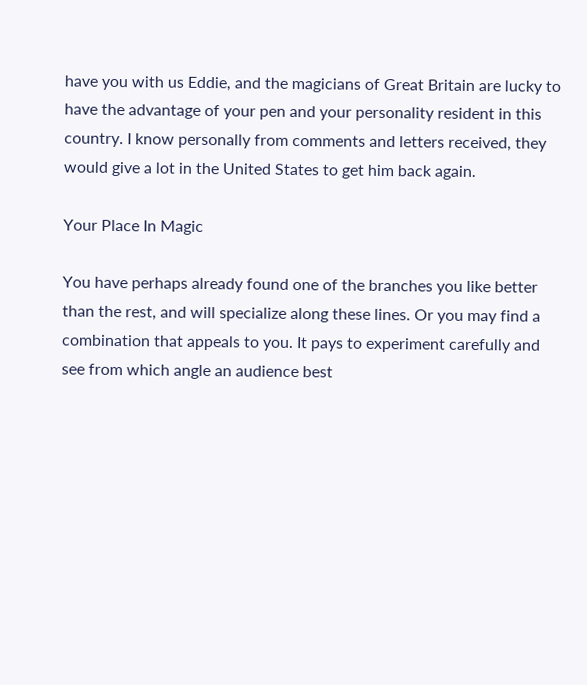have you with us Eddie, and the magicians of Great Britain are lucky to have the advantage of your pen and your personality resident in this country. I know personally from comments and letters received, they would give a lot in the United States to get him back again.

Your Place In Magic

You have perhaps already found one of the branches you like better than the rest, and will specialize along these lines. Or you may find a combination that appeals to you. It pays to experiment carefully and see from which angle an audience best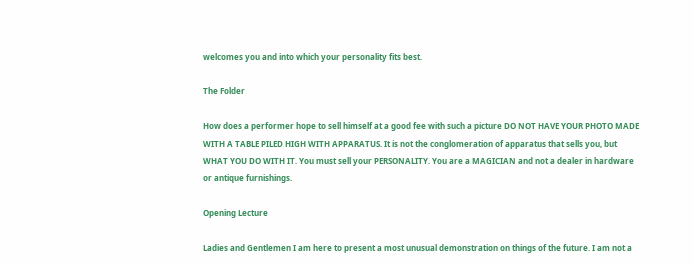welcomes you and into which your personality fits best.

The Folder

How does a performer hope to sell himself at a good fee with such a picture DO NOT HAVE YOUR PHOTO MADE WITH A TABLE PILED HIGH WITH APPARATUS. It is not the conglomeration of apparatus that sells you, but WHAT YOU DO WITH IT. You must sell your PERSONALITY. You are a MAGICIAN and not a dealer in hardware or antique furnishings.

Opening Lecture

Ladies and Gentlemen I am here to present a most unusual demonstration on things of the future. I am not a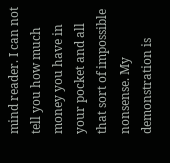mind reader. I can not tell you how much money you have in your pocket and all that sort of impossible nonsense. My demonstration is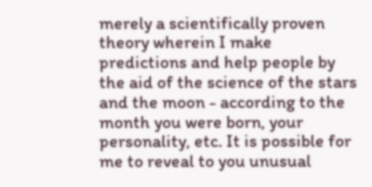merely a scientifically proven theory wherein I make predictions and help people by the aid of the science of the stars and the moon - according to the month you were born, your personality, etc. It is possible for me to reveal to you unusual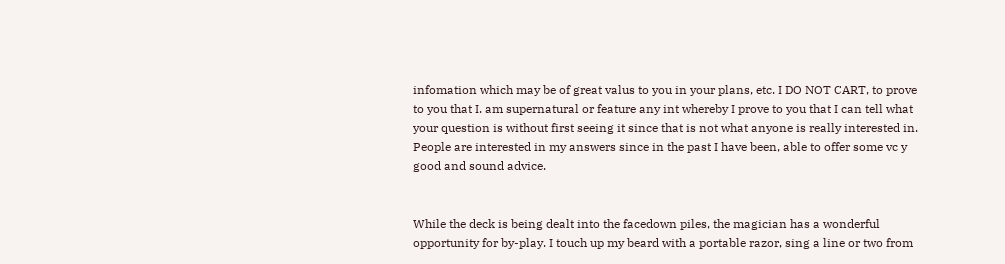infomation which may be of great valus to you in your plans, etc. I DO NOT CART, to prove to you that I. am supernatural or feature any int whereby I prove to you that I can tell what your question is without first seeing it since that is not what anyone is really interested in. People are interested in my answers since in the past I have been, able to offer some vc y good and sound advice.


While the deck is being dealt into the facedown piles, the magician has a wonderful opportunity for by-play. I touch up my beard with a portable razor, sing a line or two from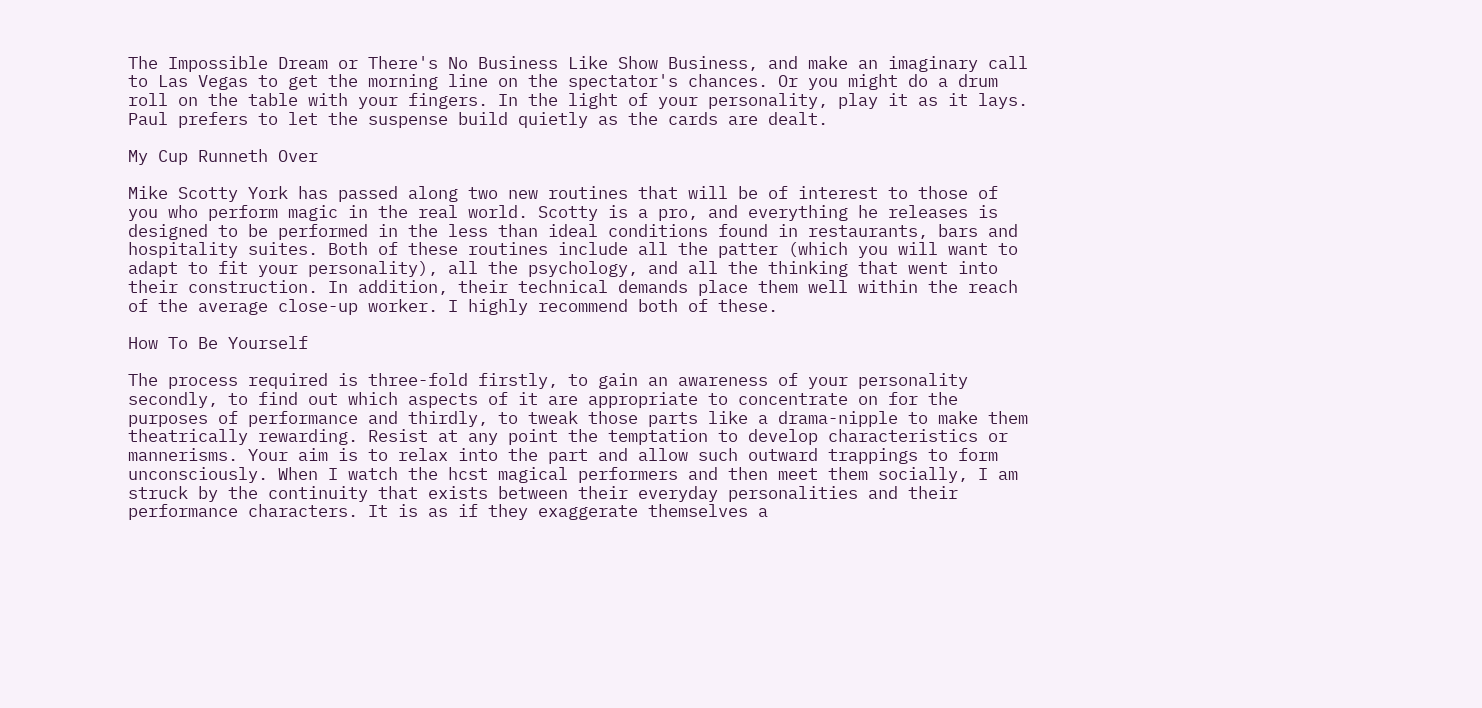The Impossible Dream or There's No Business Like Show Business, and make an imaginary call to Las Vegas to get the morning line on the spectator's chances. Or you might do a drum roll on the table with your fingers. In the light of your personality, play it as it lays. Paul prefers to let the suspense build quietly as the cards are dealt.

My Cup Runneth Over

Mike Scotty York has passed along two new routines that will be of interest to those of you who perform magic in the real world. Scotty is a pro, and everything he releases is designed to be performed in the less than ideal conditions found in restaurants, bars and hospitality suites. Both of these routines include all the patter (which you will want to adapt to fit your personality), all the psychology, and all the thinking that went into their construction. In addition, their technical demands place them well within the reach of the average close-up worker. I highly recommend both of these.

How To Be Yourself

The process required is three-fold firstly, to gain an awareness of your personality secondly, to find out which aspects of it are appropriate to concentrate on for the purposes of performance and thirdly, to tweak those parts like a drama-nipple to make them theatrically rewarding. Resist at any point the temptation to develop characteristics or mannerisms. Your aim is to relax into the part and allow such outward trappings to form unconsciously. When I watch the hcst magical performers and then meet them socially, I am struck by the continuity that exists between their everyday personalities and their performance characters. It is as if they exaggerate themselves a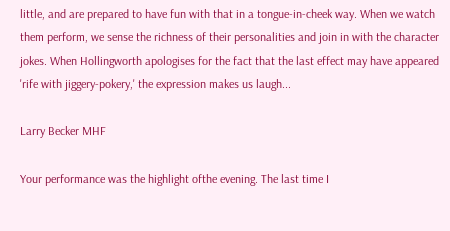little, and are prepared to have fun with that in a tongue-in-cheek way. When we watch them perform, we sense the richness of their personalities and join in with the character jokes. When Hollingworth apologises for the fact that the last effect may have appeared 'rife with jiggery-pokery,' the expression makes us laugh...

Larry Becker MHF

Your performance was the highlight ofthe evening. The last time I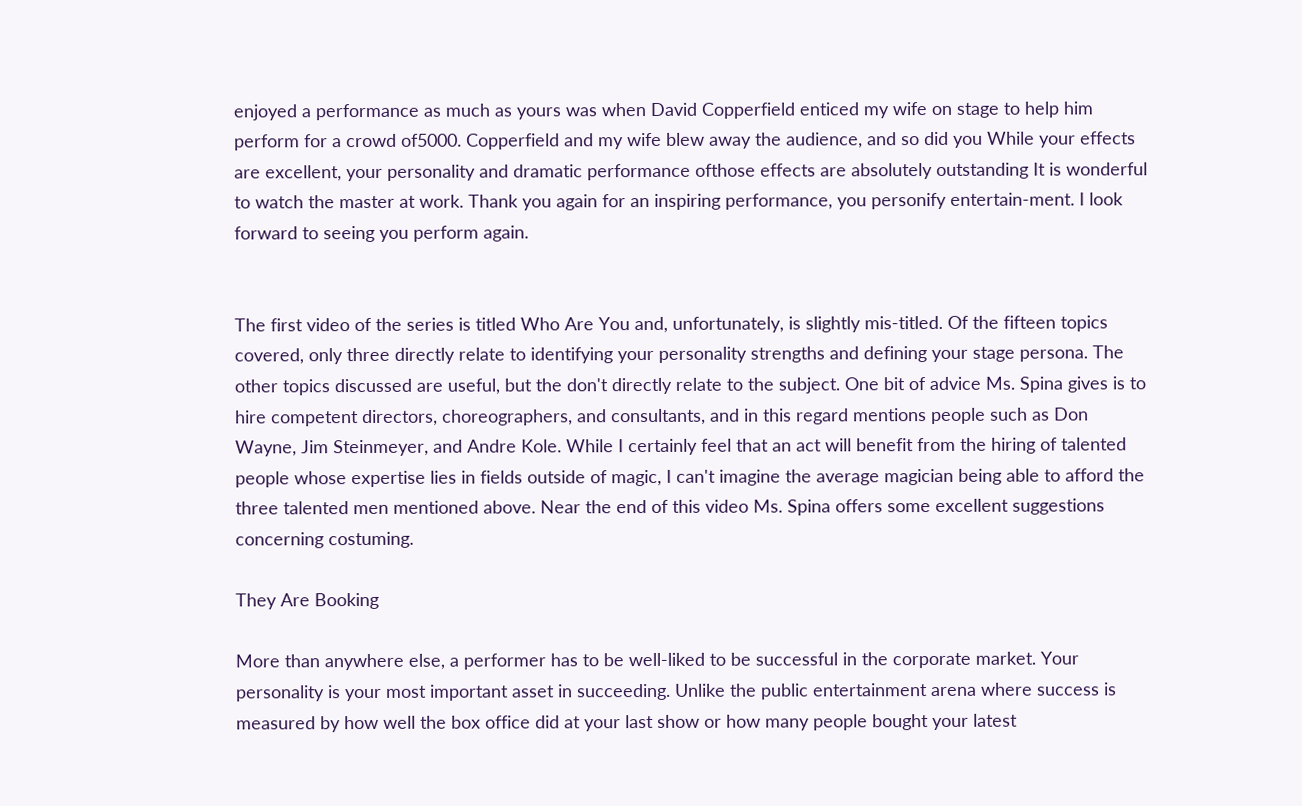enjoyed a performance as much as yours was when David Copperfield enticed my wife on stage to help him perform for a crowd of5000. Copperfield and my wife blew away the audience, and so did you While your effects are excellent, your personality and dramatic performance ofthose effects are absolutely outstanding It is wonderful to watch the master at work. Thank you again for an inspiring performance, you personify entertain-ment. I look forward to seeing you perform again.


The first video of the series is titled Who Are You and, unfortunately, is slightly mis-titled. Of the fifteen topics covered, only three directly relate to identifying your personality strengths and defining your stage persona. The other topics discussed are useful, but the don't directly relate to the subject. One bit of advice Ms. Spina gives is to hire competent directors, choreographers, and consultants, and in this regard mentions people such as Don Wayne, Jim Steinmeyer, and Andre Kole. While I certainly feel that an act will benefit from the hiring of talented people whose expertise lies in fields outside of magic, I can't imagine the average magician being able to afford the three talented men mentioned above. Near the end of this video Ms. Spina offers some excellent suggestions concerning costuming.

They Are Booking

More than anywhere else, a performer has to be well-liked to be successful in the corporate market. Your personality is your most important asset in succeeding. Unlike the public entertainment arena where success is measured by how well the box office did at your last show or how many people bought your latest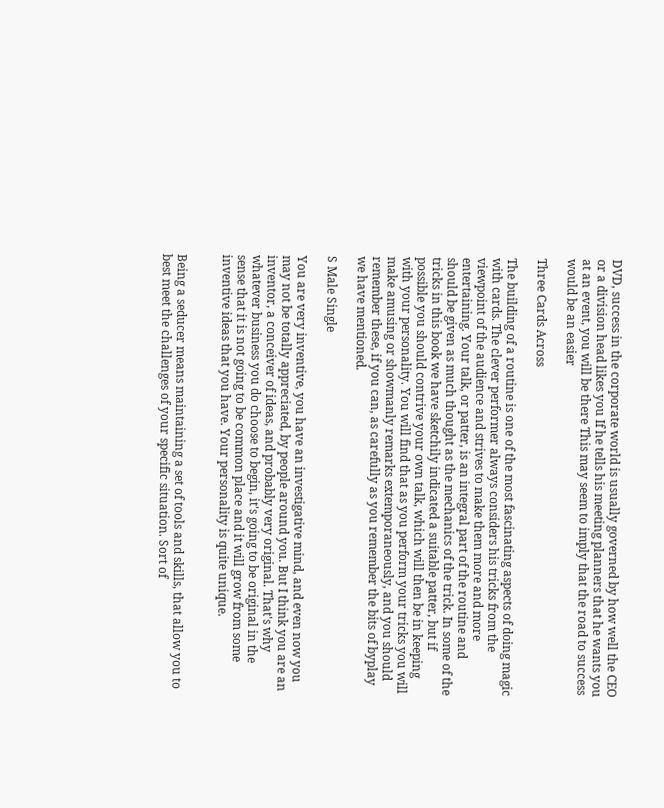DVD, success in the corporate world is usually governed by how well the CEO or a division head likes you If he tells his meeting planners that he wants you at an event, you will be there This may seem to imply that the road to success would be an easier

Three Cards Across

The building of a routine is one of the most fascinating aspects of doing magic with cards. The clever performer always considers his tricks from the viewpoint of the audience and strives to make them more and more entertaining. Your talk, or patter, is an integral part of the routine and should be given as much thought as the mechanics of the trick. In some of the tricks in this book we have sketchily indicated a suitable patter, but if possible you should contrive your own talk, which will then be in keeping with your personality. You will find that as you perform your tricks you will make amusing or showmanly remarks extemporaneously, and you should remember these, if you can, as carefully as you remember the bits of byplay we have mentioned.

S Male Single

You are very inventive, you have an investigative mind, and even now you may not be totally appreciated, by people around you. But I think you are an inventor, a conceiver of ideas, and probably very original. That's why whatever business you do choose to begin, it's going to be original in the sense that it is not going to be common place and it will grow from some inventive ideas that you have. Your personality is quite unique.


Being a seducer means maintaining a set of tools and skills, that allow you to best meet the challenges of your specific situation. Sort of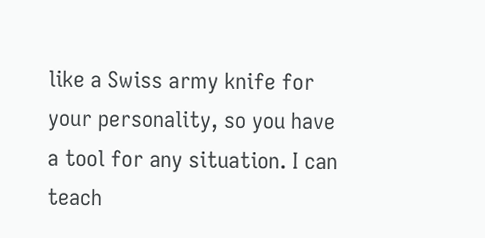like a Swiss army knife for your personality, so you have a tool for any situation. I can teach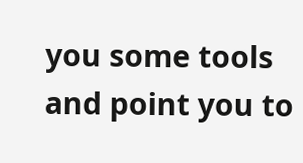you some tools and point you to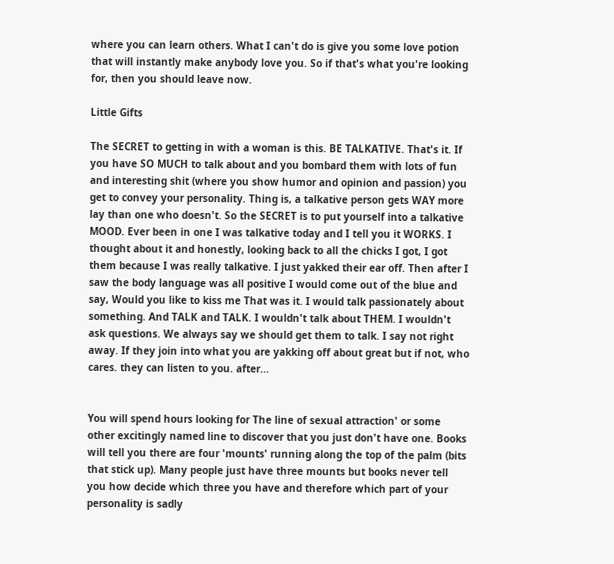where you can learn others. What I can't do is give you some love potion that will instantly make anybody love you. So if that's what you're looking for, then you should leave now.

Little Gifts

The SECRET to getting in with a woman is this. BE TALKATIVE. That's it. If you have SO MUCH to talk about and you bombard them with lots of fun and interesting shit (where you show humor and opinion and passion) you get to convey your personality. Thing is, a talkative person gets WAY more lay than one who doesn't. So the SECRET is to put yourself into a talkative MOOD. Ever been in one I was talkative today and I tell you it WORKS. I thought about it and honestly, looking back to all the chicks I got, I got them because I was really talkative. I just yakked their ear off. Then after I saw the body language was all positive I would come out of the blue and say, Would you like to kiss me That was it. I would talk passionately about something. And TALK and TALK. I wouldn't talk about THEM. I wouldn't ask questions. We always say we should get them to talk. I say not right away. If they join into what you are yakking off about great but if not, who cares. they can listen to you. after...


You will spend hours looking for The line of sexual attraction' or some other excitingly named line to discover that you just don't have one. Books will tell you there are four 'mounts' running along the top of the palm (bits that stick up). Many people just have three mounts but books never tell you how decide which three you have and therefore which part of your personality is sadly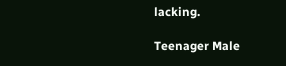lacking.

Teenager Male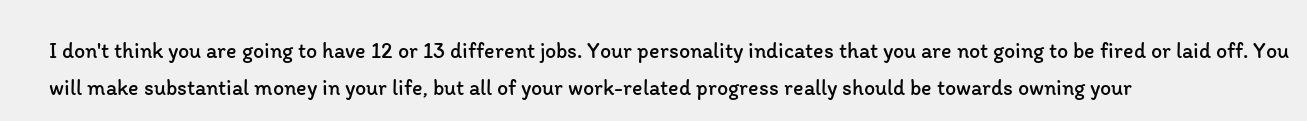I don't think you are going to have 12 or 13 different jobs. Your personality indicates that you are not going to be fired or laid off. You will make substantial money in your life, but all of your work-related progress really should be towards owning your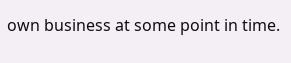own business at some point in time.